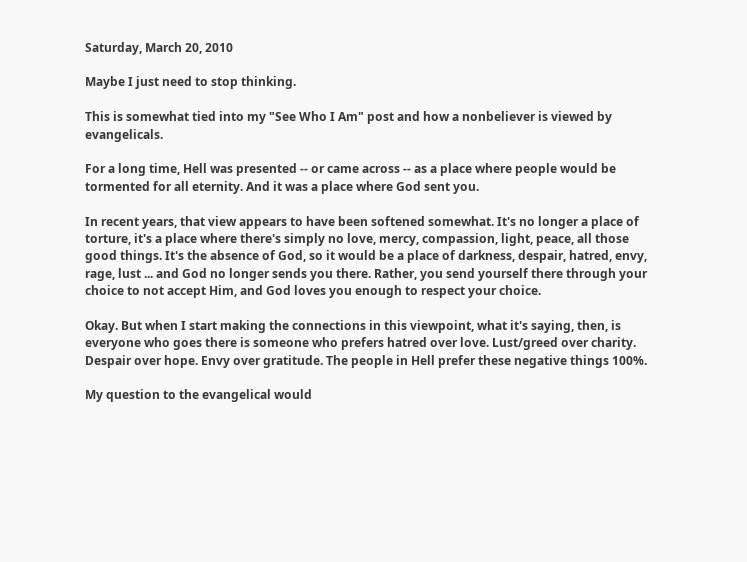Saturday, March 20, 2010

Maybe I just need to stop thinking.

This is somewhat tied into my "See Who I Am" post and how a nonbeliever is viewed by evangelicals.

For a long time, Hell was presented -- or came across -- as a place where people would be tormented for all eternity. And it was a place where God sent you.

In recent years, that view appears to have been softened somewhat. It's no longer a place of torture, it's a place where there's simply no love, mercy, compassion, light, peace, all those good things. It's the absence of God, so it would be a place of darkness, despair, hatred, envy, rage, lust ... and God no longer sends you there. Rather, you send yourself there through your choice to not accept Him, and God loves you enough to respect your choice.

Okay. But when I start making the connections in this viewpoint, what it's saying, then, is everyone who goes there is someone who prefers hatred over love. Lust/greed over charity. Despair over hope. Envy over gratitude. The people in Hell prefer these negative things 100%.

My question to the evangelical would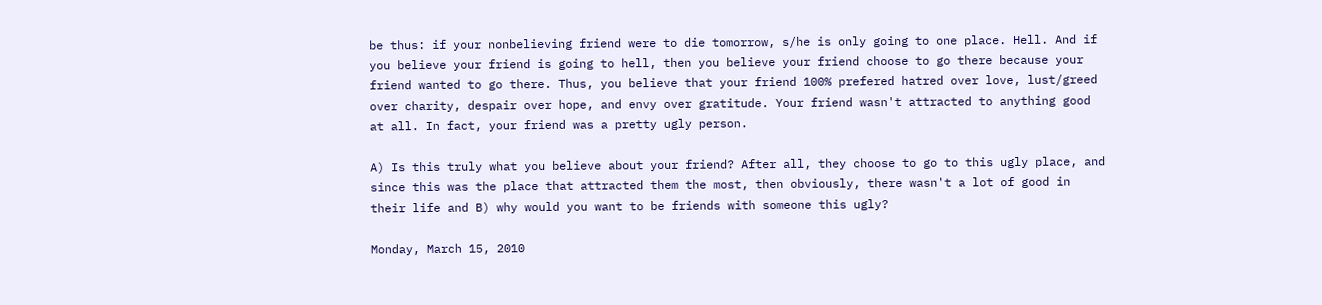be thus: if your nonbelieving friend were to die tomorrow, s/he is only going to one place. Hell. And if you believe your friend is going to hell, then you believe your friend choose to go there because your friend wanted to go there. Thus, you believe that your friend 100% prefered hatred over love, lust/greed over charity, despair over hope, and envy over gratitude. Your friend wasn't attracted to anything good at all. In fact, your friend was a pretty ugly person.

A) Is this truly what you believe about your friend? After all, they choose to go to this ugly place, and since this was the place that attracted them the most, then obviously, there wasn't a lot of good in their life and B) why would you want to be friends with someone this ugly?

Monday, March 15, 2010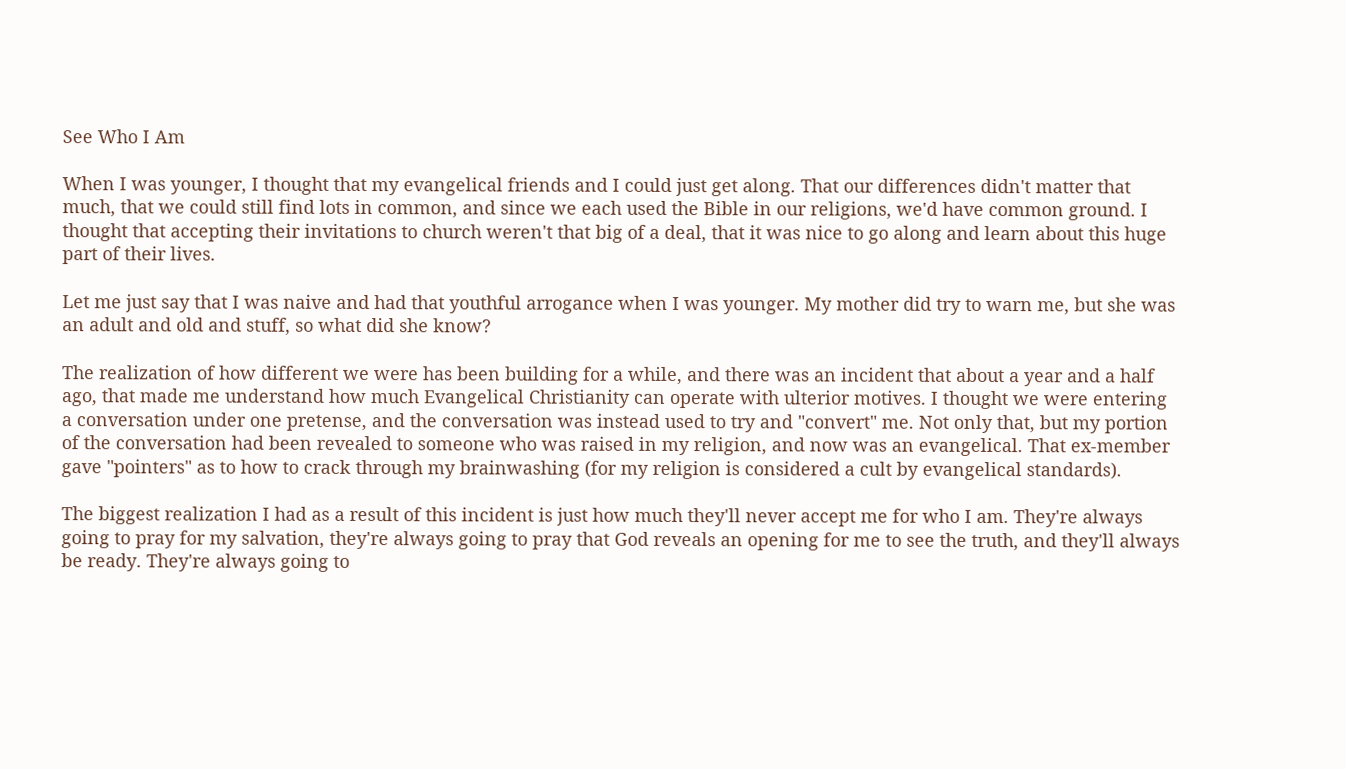See Who I Am

When I was younger, I thought that my evangelical friends and I could just get along. That our differences didn't matter that much, that we could still find lots in common, and since we each used the Bible in our religions, we'd have common ground. I thought that accepting their invitations to church weren't that big of a deal, that it was nice to go along and learn about this huge part of their lives.

Let me just say that I was naive and had that youthful arrogance when I was younger. My mother did try to warn me, but she was an adult and old and stuff, so what did she know?

The realization of how different we were has been building for a while, and there was an incident that about a year and a half ago, that made me understand how much Evangelical Christianity can operate with ulterior motives. I thought we were entering a conversation under one pretense, and the conversation was instead used to try and "convert" me. Not only that, but my portion of the conversation had been revealed to someone who was raised in my religion, and now was an evangelical. That ex-member gave "pointers" as to how to crack through my brainwashing (for my religion is considered a cult by evangelical standards).

The biggest realization I had as a result of this incident is just how much they'll never accept me for who I am. They're always going to pray for my salvation, they're always going to pray that God reveals an opening for me to see the truth, and they'll always be ready. They're always going to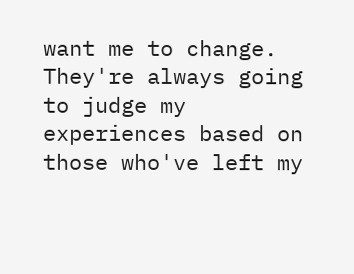want me to change. They're always going to judge my experiences based on those who've left my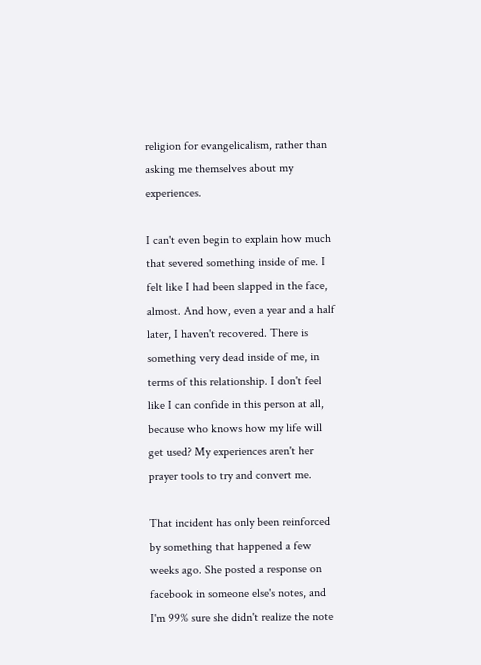religion for evangelicalism, rather than asking me themselves about my experiences.

I can't even begin to explain how much that severed something inside of me. I felt like I had been slapped in the face, almost. And how, even a year and a half later, I haven't recovered. There is something very dead inside of me, in terms of this relationship. I don't feel like I can confide in this person at all, because who knows how my life will get used? My experiences aren't her prayer tools to try and convert me.

That incident has only been reinforced by something that happened a few weeks ago. She posted a response on facebook in someone else's notes, and I'm 99% sure she didn't realize the note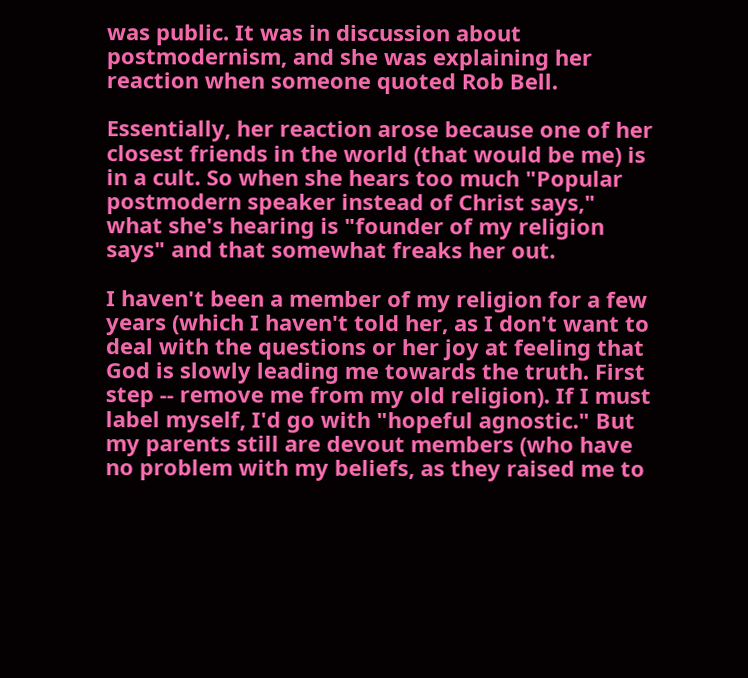was public. It was in discussion about postmodernism, and she was explaining her reaction when someone quoted Rob Bell.

Essentially, her reaction arose because one of her closest friends in the world (that would be me) is in a cult. So when she hears too much "Popular postmodern speaker instead of Christ says," what she's hearing is "founder of my religion says" and that somewhat freaks her out.

I haven't been a member of my religion for a few years (which I haven't told her, as I don't want to deal with the questions or her joy at feeling that God is slowly leading me towards the truth. First step -- remove me from my old religion). If I must label myself, I'd go with "hopeful agnostic." But my parents still are devout members (who have no problem with my beliefs, as they raised me to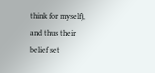think for myself), and thus their belief set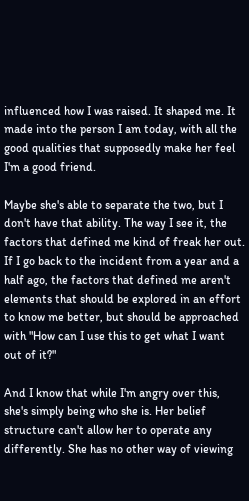influenced how I was raised. It shaped me. It made into the person I am today, with all the good qualities that supposedly make her feel I'm a good friend.

Maybe she's able to separate the two, but I don't have that ability. The way I see it, the factors that defined me kind of freak her out. If I go back to the incident from a year and a half ago, the factors that defined me aren't elements that should be explored in an effort to know me better, but should be approached with "How can I use this to get what I want out of it?"

And I know that while I'm angry over this, she's simply being who she is. Her belief structure can't allow her to operate any differently. She has no other way of viewing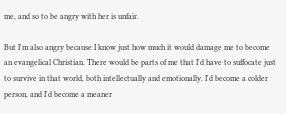me, and so to be angry with her is unfair.

But I'm also angry because I know just how much it would damage me to become an evangelical Christian. There would be parts of me that I'd have to suffocate just to survive in that world, both intellectually and emotionally. I'd become a colder person, and I'd become a meaner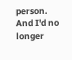person. And I'd no longer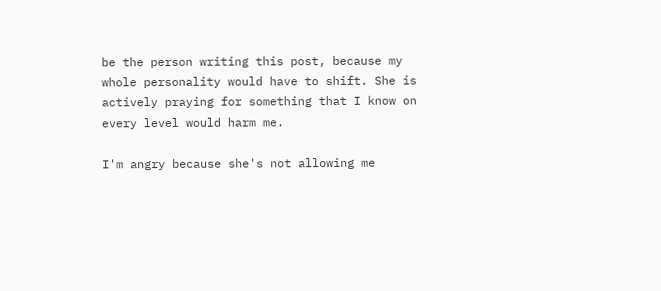be the person writing this post, because my whole personality would have to shift. She is actively praying for something that I know on every level would harm me.

I'm angry because she's not allowing me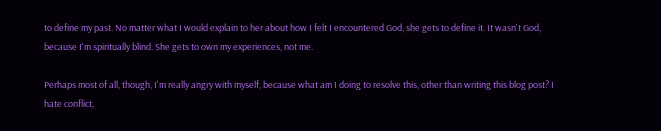to define my past. No matter what I would explain to her about how I felt I encountered God, she gets to define it. It wasn't God, because I'm spiritually blind. She gets to own my experiences, not me.

Perhaps most of all, though, I'm really angry with myself, because what am I doing to resolve this, other than writing this blog post? I hate conflict,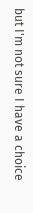but I'm not sure I have a choice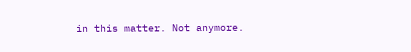in this matter. Not anymore.